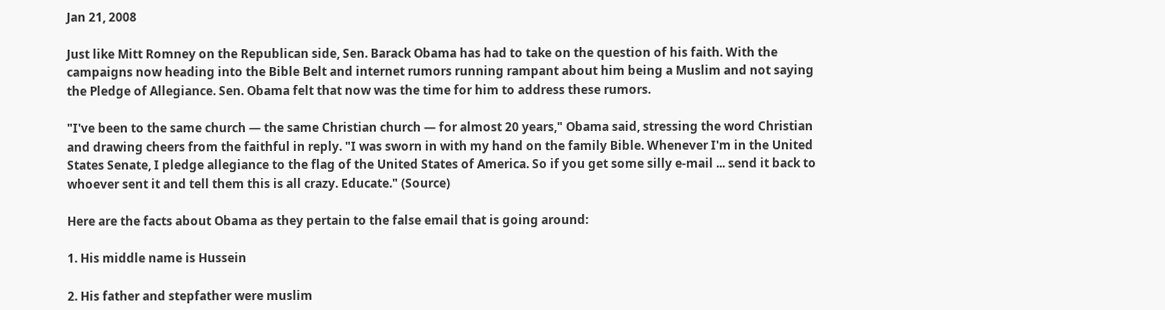Jan 21, 2008

Just like Mitt Romney on the Republican side, Sen. Barack Obama has had to take on the question of his faith. With the campaigns now heading into the Bible Belt and internet rumors running rampant about him being a Muslim and not saying the Pledge of Allegiance. Sen. Obama felt that now was the time for him to address these rumors.

"I've been to the same church — the same Christian church — for almost 20 years," Obama said, stressing the word Christian and drawing cheers from the faithful in reply. "I was sworn in with my hand on the family Bible. Whenever I'm in the United States Senate, I pledge allegiance to the flag of the United States of America. So if you get some silly e-mail ... send it back to whoever sent it and tell them this is all crazy. Educate." (Source)

Here are the facts about Obama as they pertain to the false email that is going around:

1. His middle name is Hussein

2. His father and stepfather were muslim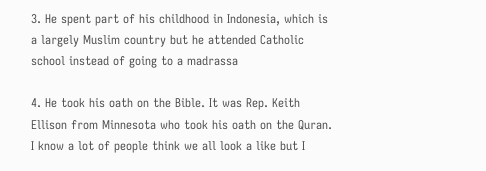3. He spent part of his childhood in Indonesia, which is a largely Muslim country but he attended Catholic school instead of going to a madrassa

4. He took his oath on the Bible. It was Rep. Keith Ellison from Minnesota who took his oath on the Quran. I know a lot of people think we all look a like but I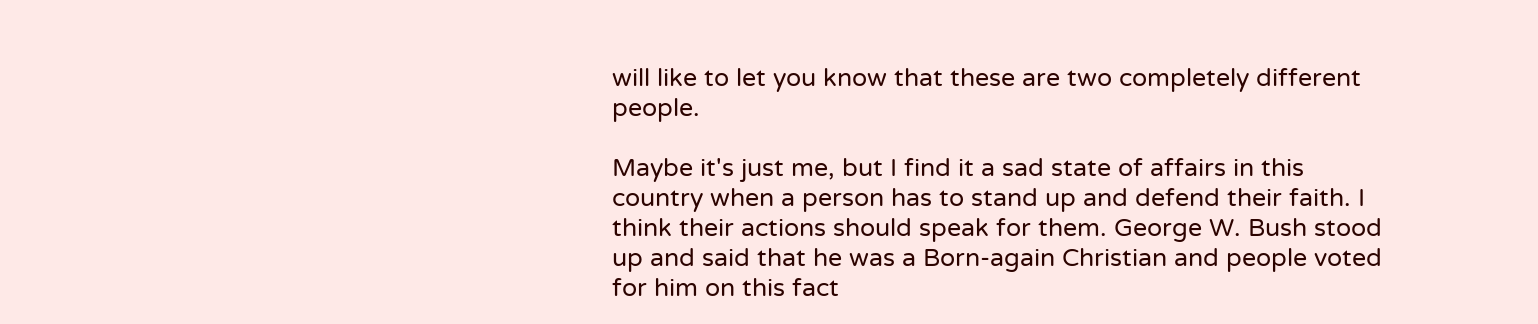will like to let you know that these are two completely different people.

Maybe it's just me, but I find it a sad state of affairs in this country when a person has to stand up and defend their faith. I think their actions should speak for them. George W. Bush stood up and said that he was a Born-again Christian and people voted for him on this fact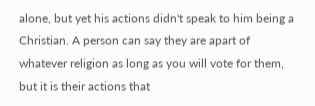alone, but yet his actions didn't speak to him being a Christian. A person can say they are apart of whatever religion as long as you will vote for them, but it is their actions that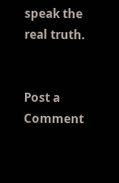speak the real truth.


Post a Comment